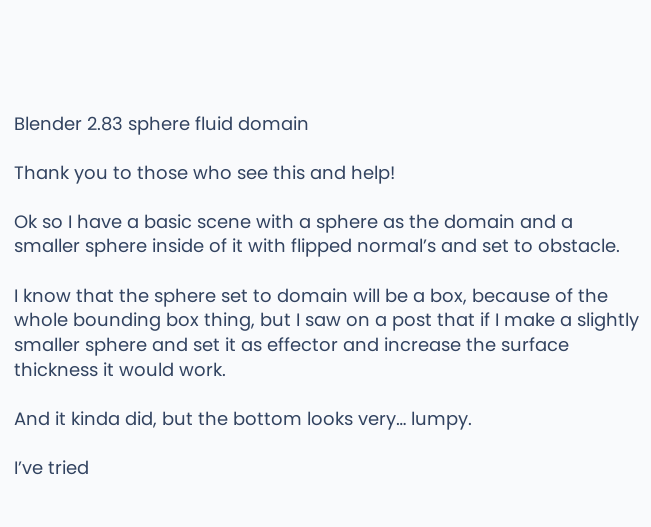Blender 2.83 sphere fluid domain

Thank you to those who see this and help!

Ok so I have a basic scene with a sphere as the domain and a smaller sphere inside of it with flipped normal’s and set to obstacle.

I know that the sphere set to domain will be a box, because of the whole bounding box thing, but I saw on a post that if I make a slightly smaller sphere and set it as effector and increase the surface thickness it would work.

And it kinda did, but the bottom looks very… lumpy.

I’ve tried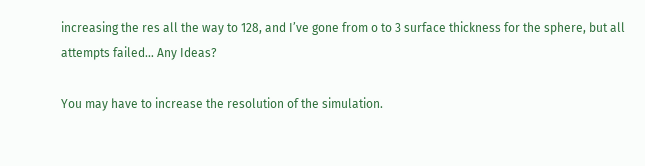increasing the res all the way to 128, and I’ve gone from o to 3 surface thickness for the sphere, but all attempts failed… Any Ideas?

You may have to increase the resolution of the simulation.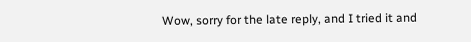Wow, sorry for the late reply, and I tried it and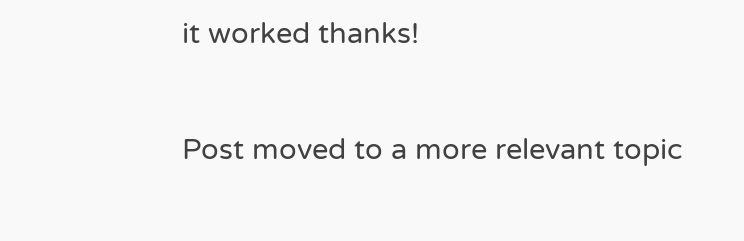it worked thanks!

Post moved to a more relevant topic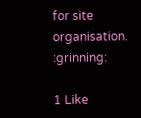for site organisation. :grinning:

1 Like